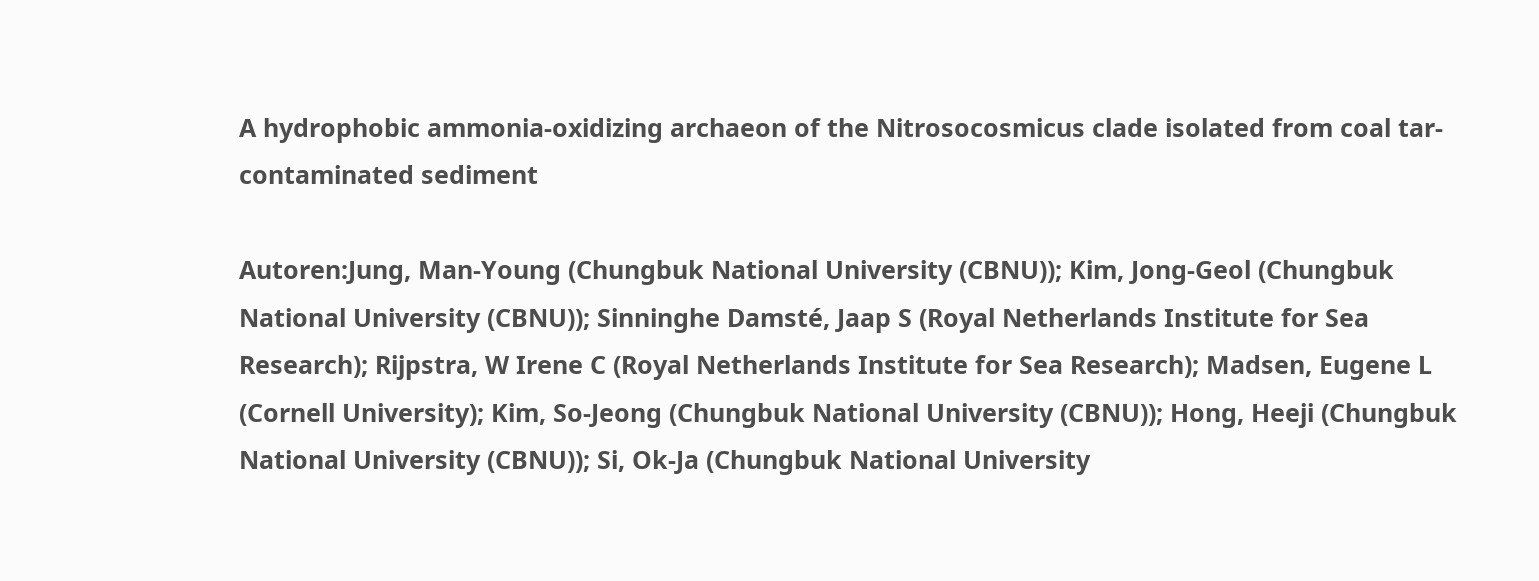A hydrophobic ammonia-oxidizing archaeon of the Nitrosocosmicus clade isolated from coal tar-contaminated sediment

Autoren:Jung, Man-Young (Chungbuk National University (CBNU)); Kim, Jong-Geol (Chungbuk National University (CBNU)); Sinninghe Damsté, Jaap S (Royal Netherlands Institute for Sea Research); Rijpstra, W Irene C (Royal Netherlands Institute for Sea Research); Madsen, Eugene L (Cornell University); Kim, So-Jeong (Chungbuk National University (CBNU)); Hong, Heeji (Chungbuk National University (CBNU)); Si, Ok-Ja (Chungbuk National University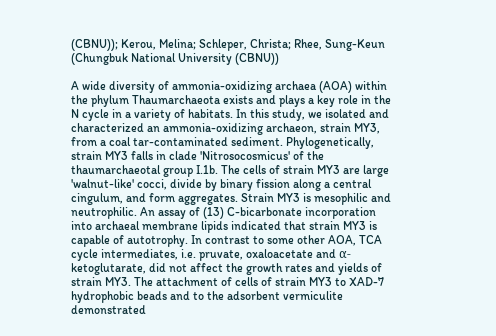(CBNU)); Kerou, Melina; Schleper, Christa; Rhee, Sung-Keun (Chungbuk National University (CBNU))

A wide diversity of ammonia-oxidizing archaea (AOA) within the phylum Thaumarchaeota exists and plays a key role in the N cycle in a variety of habitats. In this study, we isolated and characterized an ammonia-oxidizing archaeon, strain MY3, from a coal tar-contaminated sediment. Phylogenetically, strain MY3 falls in clade 'Nitrosocosmicus' of the thaumarchaeotal group I.1b. The cells of strain MY3 are large 'walnut-like' cocci, divide by binary fission along a central cingulum, and form aggregates. Strain MY3 is mesophilic and neutrophilic. An assay of (13) C-bicarbonate incorporation into archaeal membrane lipids indicated that strain MY3 is capable of autotrophy. In contrast to some other AOA, TCA cycle intermediates, i.e. pruvate, oxaloacetate and α-ketoglutarate, did not affect the growth rates and yields of strain MY3. The attachment of cells of strain MY3 to XAD-7 hydrophobic beads and to the adsorbent vermiculite demonstrated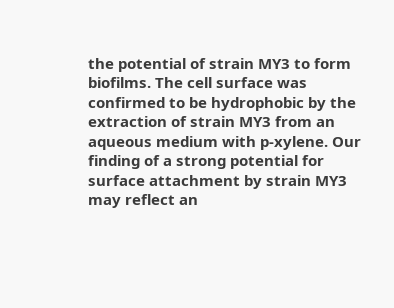the potential of strain MY3 to form biofilms. The cell surface was confirmed to be hydrophobic by the extraction of strain MY3 from an aqueous medium with p-xylene. Our finding of a strong potential for surface attachment by strain MY3 may reflect an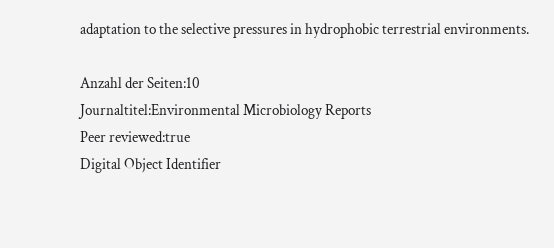adaptation to the selective pressures in hydrophobic terrestrial environments.

Anzahl der Seiten:10
Journaltitel:Environmental Microbiology Reports
Peer reviewed:true
Digital Object Identifier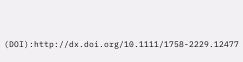(DOI):http://dx.doi.org/10.1111/1758-2229.12477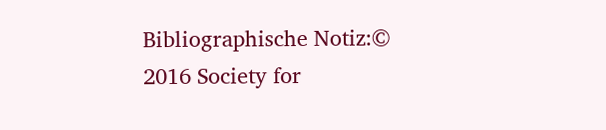Bibliographische Notiz:© 2016 Society for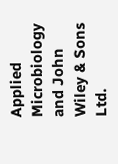Applied Microbiology and John Wiley & Sons Ltd.